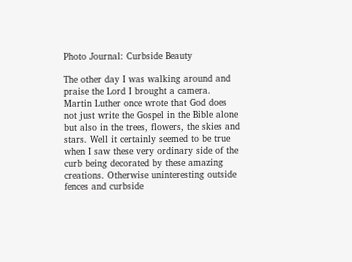Photo Journal: Curbside Beauty

The other day I was walking around and praise the Lord I brought a camera. Martin Luther once wrote that God does not just write the Gospel in the Bible alone but also in the trees, flowers, the skies and stars. Well it certainly seemed to be true when I saw these very ordinary side of the curb being decorated by these amazing creations. Otherwise uninteresting outside fences and curbside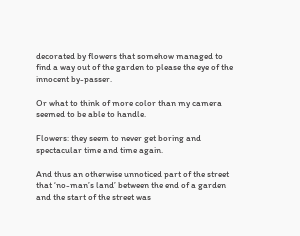decorated by flowers that somehow managed to find a way out of the garden to please the eye of the innocent by-passer.

Or what to think of more color than my camera seemed to be able to handle.

Flowers: they seem to never get boring and spectacular time and time again.

And thus an otherwise unnoticed part of the street that ‘no-man’s land’ between the end of a garden and the start of the street was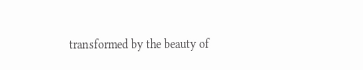transformed by the beauty of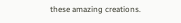these amazing creations.